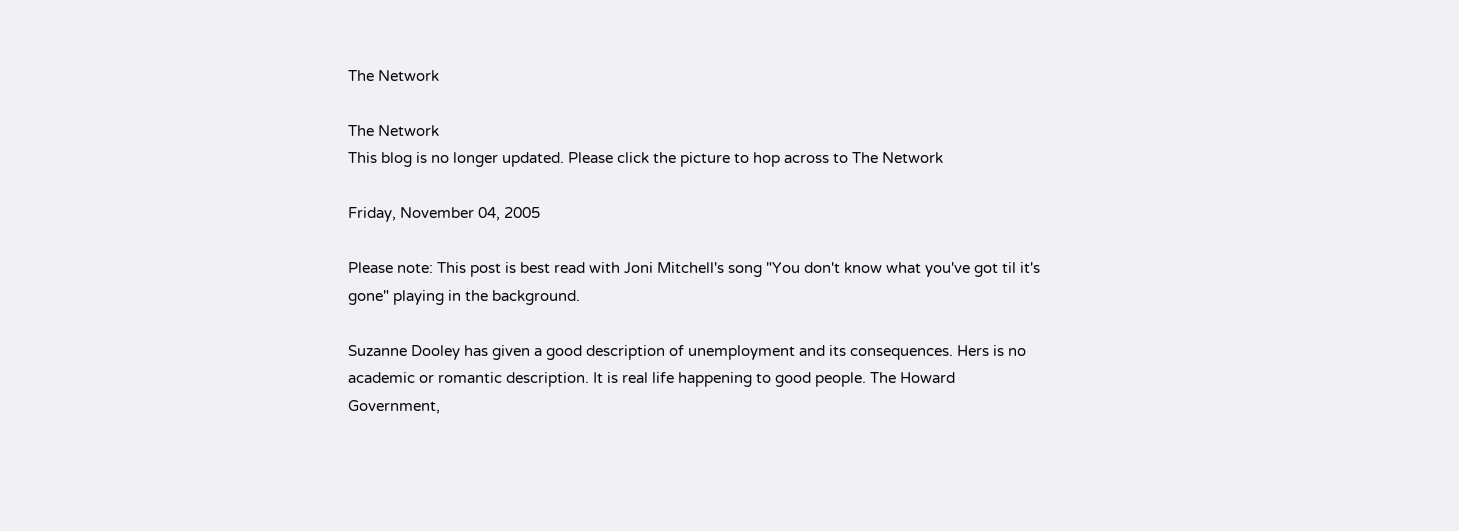The Network

The Network
This blog is no longer updated. Please click the picture to hop across to The Network

Friday, November 04, 2005

Please note: This post is best read with Joni Mitchell's song "You don't know what you've got til it's gone" playing in the background.

Suzanne Dooley has given a good description of unemployment and its consequences. Hers is no academic or romantic description. It is real life happening to good people. The Howard Government,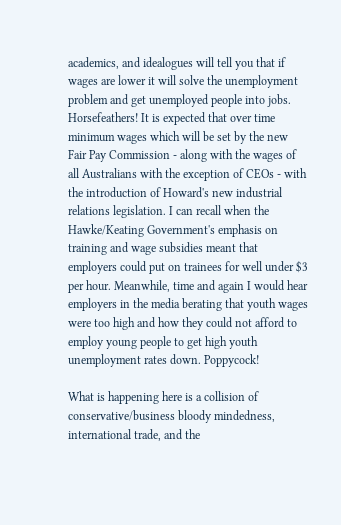academics, and idealogues will tell you that if wages are lower it will solve the unemployment problem and get unemployed people into jobs. Horsefeathers! It is expected that over time minimum wages which will be set by the new Fair Pay Commission - along with the wages of all Australians with the exception of CEOs - with the introduction of Howard's new industrial relations legislation. I can recall when the Hawke/Keating Government's emphasis on training and wage subsidies meant that employers could put on trainees for well under $3 per hour. Meanwhile, time and again I would hear employers in the media berating that youth wages were too high and how they could not afford to employ young people to get high youth unemployment rates down. Poppycock!

What is happening here is a collision of conservative/business bloody mindedness, international trade, and the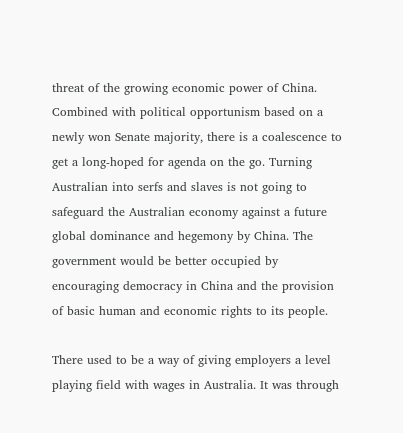threat of the growing economic power of China. Combined with political opportunism based on a newly won Senate majority, there is a coalescence to get a long-hoped for agenda on the go. Turning Australian into serfs and slaves is not going to safeguard the Australian economy against a future global dominance and hegemony by China. The government would be better occupied by encouraging democracy in China and the provision of basic human and economic rights to its people.

There used to be a way of giving employers a level playing field with wages in Australia. It was through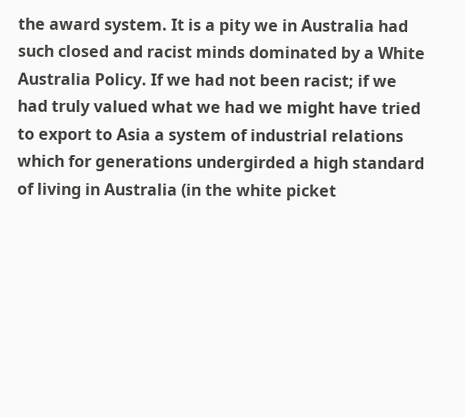the award system. It is a pity we in Australia had such closed and racist minds dominated by a White Australia Policy. If we had not been racist; if we had truly valued what we had we might have tried to export to Asia a system of industrial relations which for generations undergirded a high standard of living in Australia (in the white picket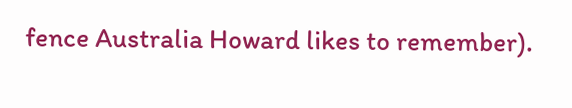fence Australia Howard likes to remember).